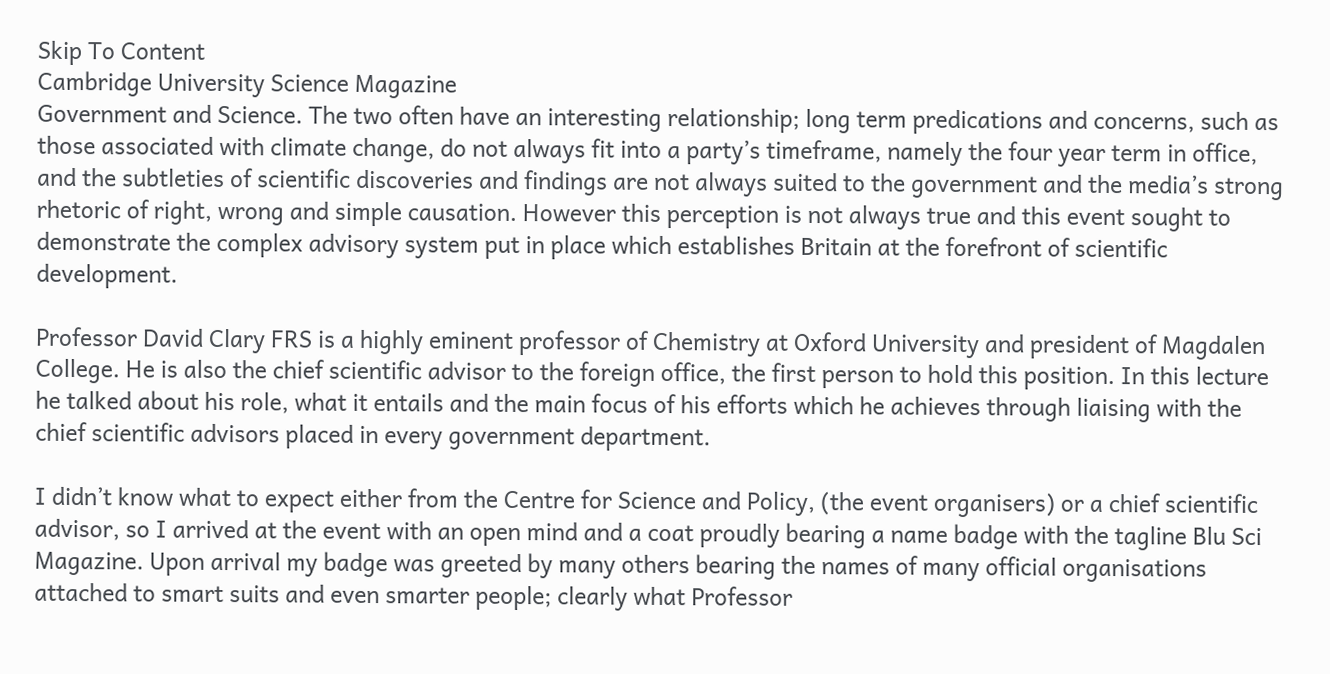Skip To Content
Cambridge University Science Magazine
Government and Science. The two often have an interesting relationship; long term predications and concerns, such as those associated with climate change, do not always fit into a party’s timeframe, namely the four year term in office, and the subtleties of scientific discoveries and findings are not always suited to the government and the media’s strong rhetoric of right, wrong and simple causation. However this perception is not always true and this event sought to demonstrate the complex advisory system put in place which establishes Britain at the forefront of scientific development.

Professor David Clary FRS is a highly eminent professor of Chemistry at Oxford University and president of Magdalen College. He is also the chief scientific advisor to the foreign office, the first person to hold this position. In this lecture he talked about his role, what it entails and the main focus of his efforts which he achieves through liaising with the chief scientific advisors placed in every government department.

I didn’t know what to expect either from the Centre for Science and Policy, (the event organisers) or a chief scientific advisor, so I arrived at the event with an open mind and a coat proudly bearing a name badge with the tagline Blu Sci Magazine. Upon arrival my badge was greeted by many others bearing the names of many official organisations attached to smart suits and even smarter people; clearly what Professor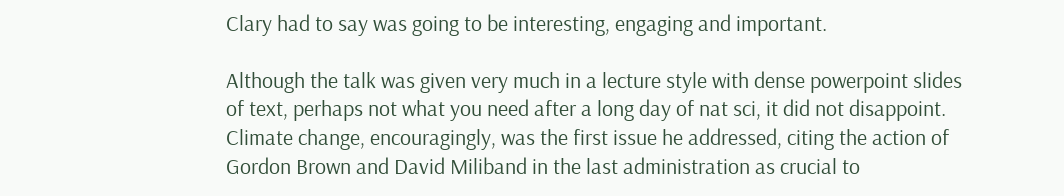Clary had to say was going to be interesting, engaging and important.

Although the talk was given very much in a lecture style with dense powerpoint slides of text, perhaps not what you need after a long day of nat sci, it did not disappoint. Climate change, encouragingly, was the first issue he addressed, citing the action of Gordon Brown and David Miliband in the last administration as crucial to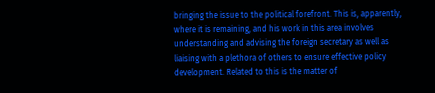bringing the issue to the political forefront. This is, apparently, where it is remaining, and his work in this area involves understanding and advising the foreign secretary as well as liaising with a plethora of others to ensure effective policy development. Related to this is the matter of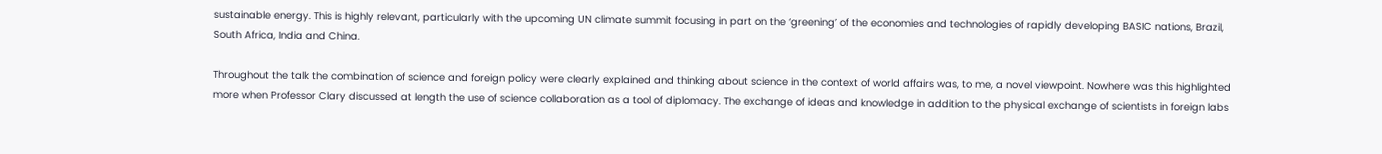sustainable energy. This is highly relevant, particularly with the upcoming UN climate summit focusing in part on the ‘greening’ of the economies and technologies of rapidly developing BASIC nations, Brazil, South Africa, India and China.

Throughout the talk the combination of science and foreign policy were clearly explained and thinking about science in the context of world affairs was, to me, a novel viewpoint. Nowhere was this highlighted more when Professor Clary discussed at length the use of science collaboration as a tool of diplomacy. The exchange of ideas and knowledge in addition to the physical exchange of scientists in foreign labs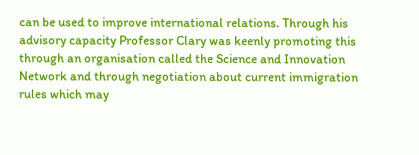can be used to improve international relations. Through his advisory capacity Professor Clary was keenly promoting this through an organisation called the Science and Innovation Network and through negotiation about current immigration rules which may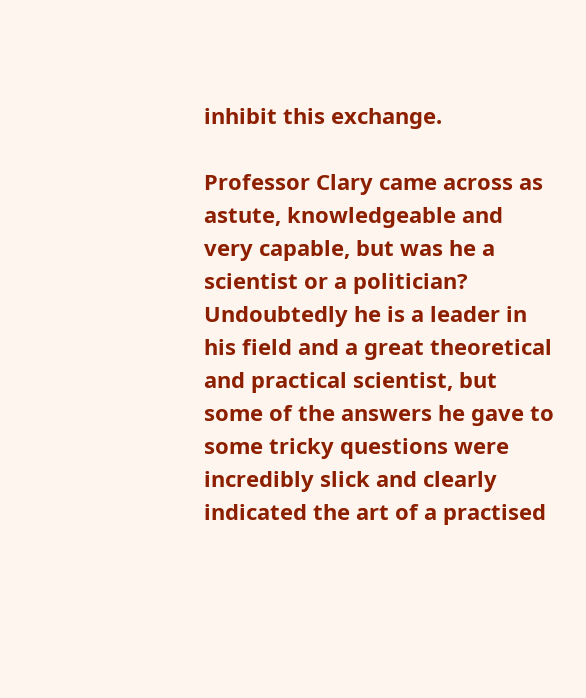inhibit this exchange.

Professor Clary came across as astute, knowledgeable and very capable, but was he a scientist or a politician? Undoubtedly he is a leader in his field and a great theoretical and practical scientist, but some of the answers he gave to some tricky questions were incredibly slick and clearly indicated the art of a practised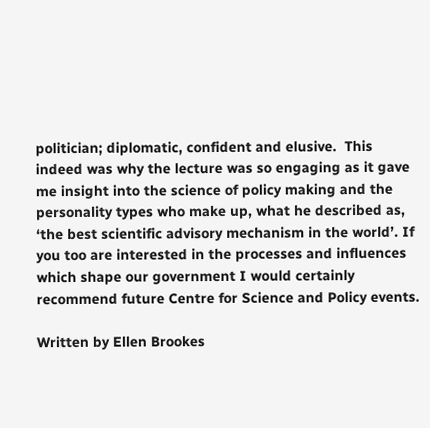politician; diplomatic, confident and elusive.  This indeed was why the lecture was so engaging as it gave me insight into the science of policy making and the personality types who make up, what he described as, ‘the best scientific advisory mechanism in the world’. If you too are interested in the processes and influences which shape our government I would certainly recommend future Centre for Science and Policy events.

Written by Ellen Brookes